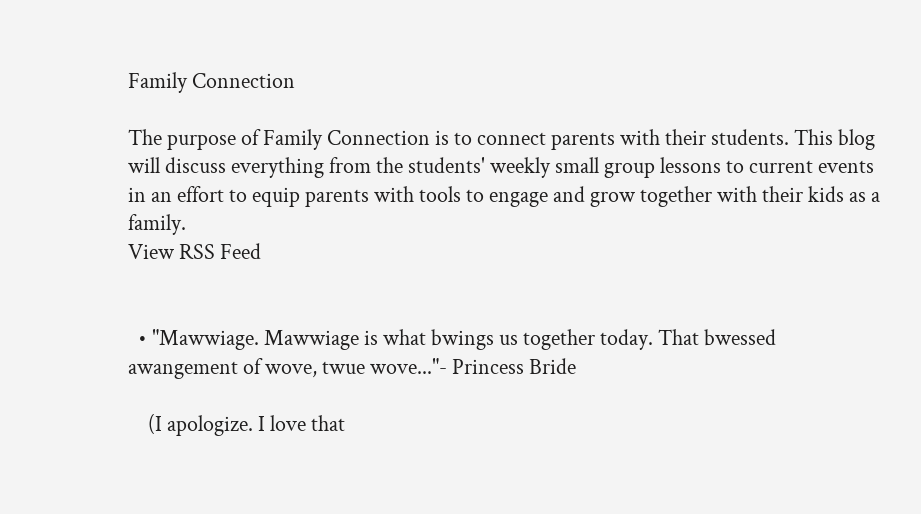Family Connection

The purpose of Family Connection is to connect parents with their students. This blog will discuss everything from the students' weekly small group lessons to current events in an effort to equip parents with tools to engage and grow together with their kids as a family.
View RSS Feed


  • "Mawwiage. Mawwiage is what bwings us together today. That bwessed awangement of wove, twue wove..."- Princess Bride

    (I apologize. I love that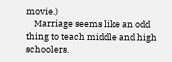movie.)
    Marriage seems like an odd thing to teach middle and high schoolers.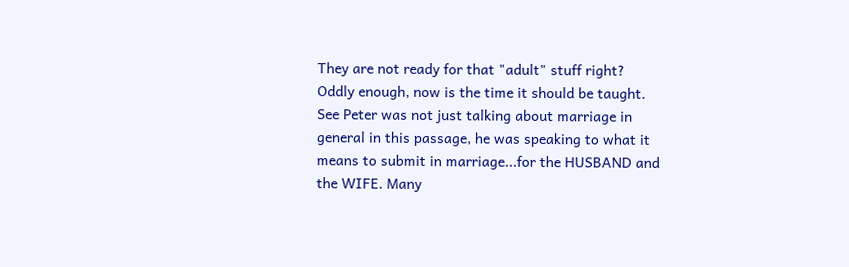They are not ready for that "adult" stuff right? Oddly enough, now is the time it should be taught. See Peter was not just talking about marriage in general in this passage, he was speaking to what it means to submit in marriage...for the HUSBAND and the WIFE. Many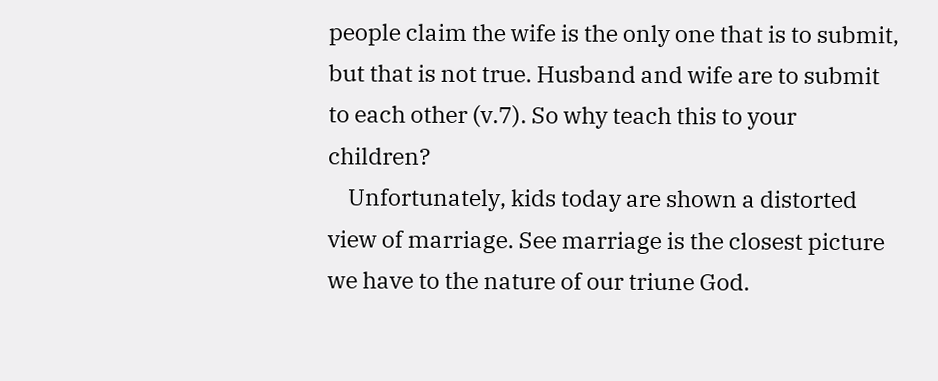people claim the wife is the only one that is to submit, but that is not true. Husband and wife are to submit to each other (v.7). So why teach this to your children?
    Unfortunately, kids today are shown a distorted view of marriage. See marriage is the closest picture we have to the nature of our triune God.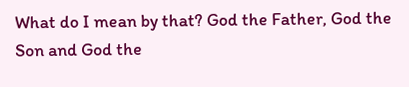What do I mean by that? God the Father, God the Son and God the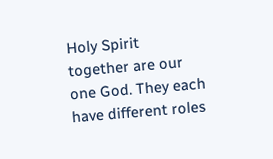Holy Spirit together are our one God. They each have different roles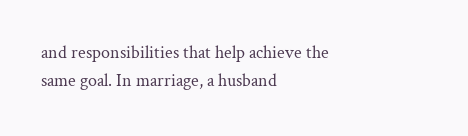and responsibilities that help achieve the same goal. In marriage, a husband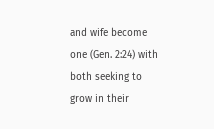and wife become one (Gen. 2:24) with both seeking to grow in their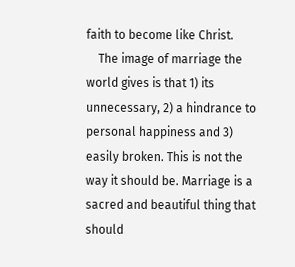faith to become like Christ.
    The image of marriage the world gives is that 1) its unnecessary, 2) a hindrance to personal happiness and 3) easily broken. This is not the way it should be. Marriage is a sacred and beautiful thing that should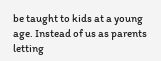be taught to kids at a young age. Instead of us as parents letting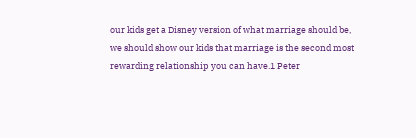our kids get a Disney version of what marriage should be, we should show our kids that marriage is the second most rewarding relationship you can have.1 Peter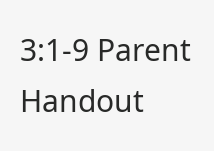3:1-9 Parent Handout